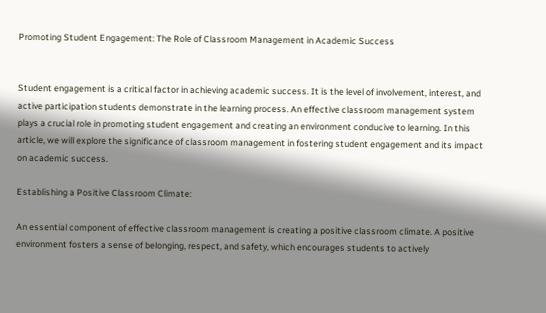Promoting Student Engagement: The Role of Classroom Management in Academic Success


Student engagement is a critical factor in achieving academic success. It is the level of involvement, interest, and active participation students demonstrate in the learning process. An effective classroom management system plays a crucial role in promoting student engagement and creating an environment conducive to learning. In this article, we will explore the significance of classroom management in fostering student engagement and its impact on academic success.

Establishing a Positive Classroom Climate:

An essential component of effective classroom management is creating a positive classroom climate. A positive environment fosters a sense of belonging, respect, and safety, which encourages students to actively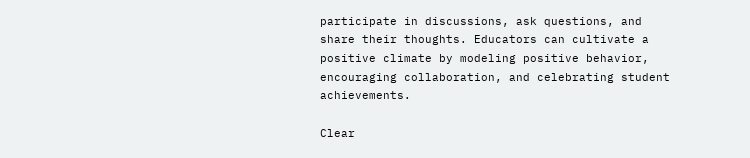participate in discussions, ask questions, and share their thoughts. Educators can cultivate a positive climate by modeling positive behavior, encouraging collaboration, and celebrating student achievements.

Clear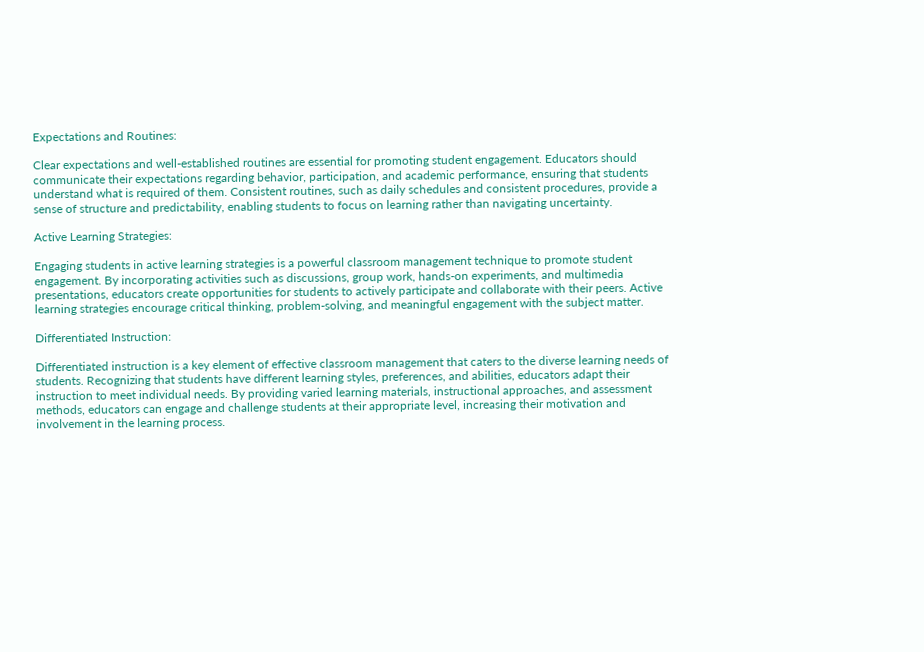Expectations and Routines:

Clear expectations and well-established routines are essential for promoting student engagement. Educators should communicate their expectations regarding behavior, participation, and academic performance, ensuring that students understand what is required of them. Consistent routines, such as daily schedules and consistent procedures, provide a sense of structure and predictability, enabling students to focus on learning rather than navigating uncertainty.

Active Learning Strategies:

Engaging students in active learning strategies is a powerful classroom management technique to promote student engagement. By incorporating activities such as discussions, group work, hands-on experiments, and multimedia presentations, educators create opportunities for students to actively participate and collaborate with their peers. Active learning strategies encourage critical thinking, problem-solving, and meaningful engagement with the subject matter.

Differentiated Instruction:

Differentiated instruction is a key element of effective classroom management that caters to the diverse learning needs of students. Recognizing that students have different learning styles, preferences, and abilities, educators adapt their instruction to meet individual needs. By providing varied learning materials, instructional approaches, and assessment methods, educators can engage and challenge students at their appropriate level, increasing their motivation and involvement in the learning process.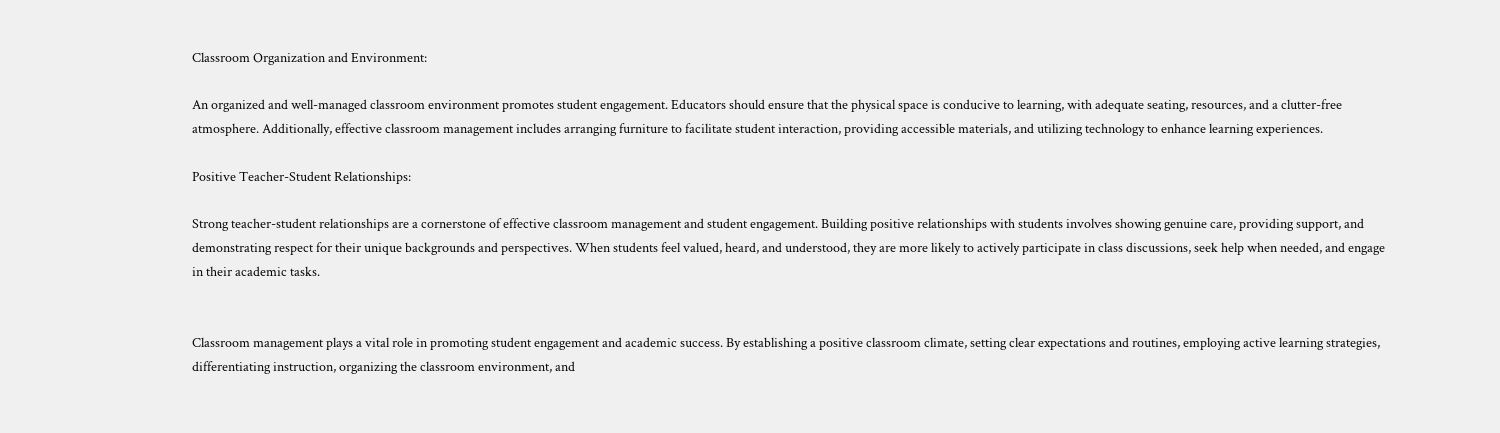Classroom Organization and Environment:

An organized and well-managed classroom environment promotes student engagement. Educators should ensure that the physical space is conducive to learning, with adequate seating, resources, and a clutter-free atmosphere. Additionally, effective classroom management includes arranging furniture to facilitate student interaction, providing accessible materials, and utilizing technology to enhance learning experiences.

Positive Teacher-Student Relationships:

Strong teacher-student relationships are a cornerstone of effective classroom management and student engagement. Building positive relationships with students involves showing genuine care, providing support, and demonstrating respect for their unique backgrounds and perspectives. When students feel valued, heard, and understood, they are more likely to actively participate in class discussions, seek help when needed, and engage in their academic tasks.


Classroom management plays a vital role in promoting student engagement and academic success. By establishing a positive classroom climate, setting clear expectations and routines, employing active learning strategies, differentiating instruction, organizing the classroom environment, and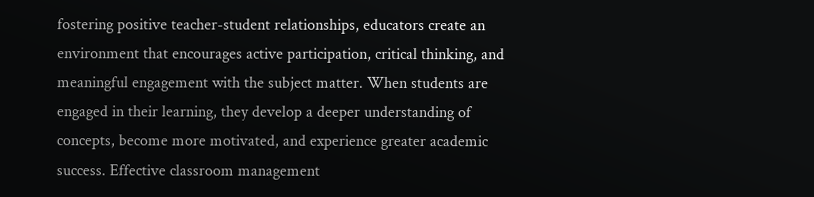fostering positive teacher-student relationships, educators create an environment that encourages active participation, critical thinking, and meaningful engagement with the subject matter. When students are engaged in their learning, they develop a deeper understanding of concepts, become more motivated, and experience greater academic success. Effective classroom management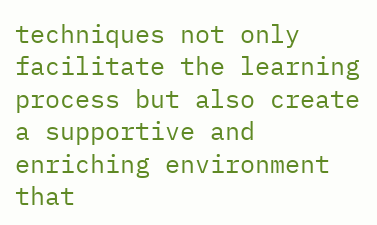techniques not only facilitate the learning process but also create a supportive and enriching environment that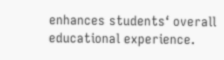enhances students‘ overall educational experience.